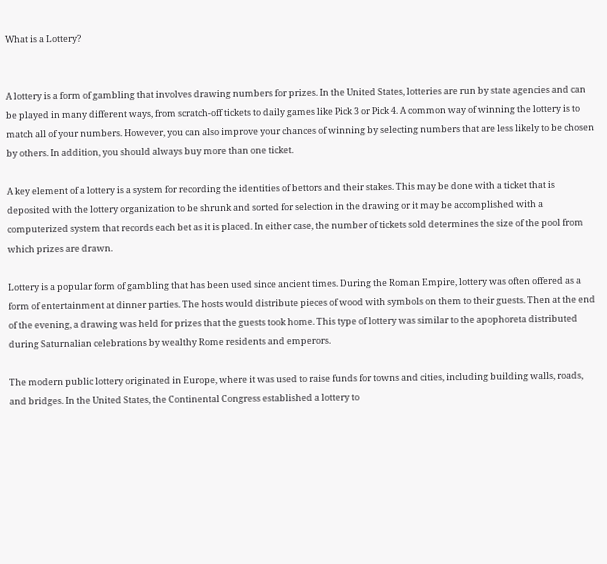What is a Lottery?


A lottery is a form of gambling that involves drawing numbers for prizes. In the United States, lotteries are run by state agencies and can be played in many different ways, from scratch-off tickets to daily games like Pick 3 or Pick 4. A common way of winning the lottery is to match all of your numbers. However, you can also improve your chances of winning by selecting numbers that are less likely to be chosen by others. In addition, you should always buy more than one ticket.

A key element of a lottery is a system for recording the identities of bettors and their stakes. This may be done with a ticket that is deposited with the lottery organization to be shrunk and sorted for selection in the drawing or it may be accomplished with a computerized system that records each bet as it is placed. In either case, the number of tickets sold determines the size of the pool from which prizes are drawn.

Lottery is a popular form of gambling that has been used since ancient times. During the Roman Empire, lottery was often offered as a form of entertainment at dinner parties. The hosts would distribute pieces of wood with symbols on them to their guests. Then at the end of the evening, a drawing was held for prizes that the guests took home. This type of lottery was similar to the apophoreta distributed during Saturnalian celebrations by wealthy Rome residents and emperors.

The modern public lottery originated in Europe, where it was used to raise funds for towns and cities, including building walls, roads, and bridges. In the United States, the Continental Congress established a lottery to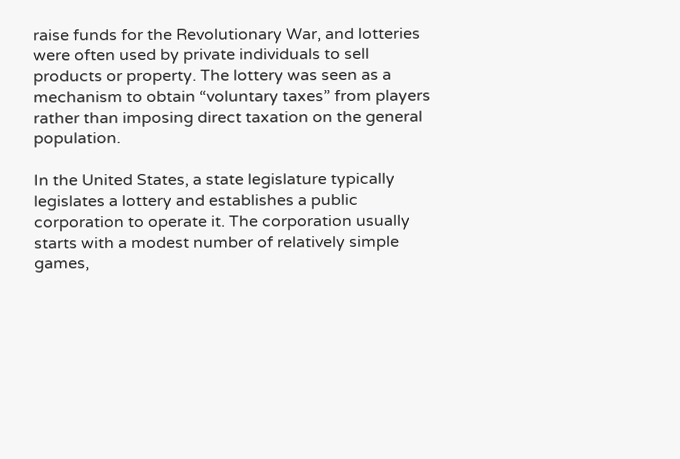raise funds for the Revolutionary War, and lotteries were often used by private individuals to sell products or property. The lottery was seen as a mechanism to obtain “voluntary taxes” from players rather than imposing direct taxation on the general population.

In the United States, a state legislature typically legislates a lottery and establishes a public corporation to operate it. The corporation usually starts with a modest number of relatively simple games,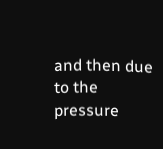and then due to the pressure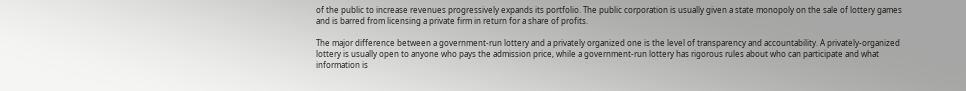of the public to increase revenues progressively expands its portfolio. The public corporation is usually given a state monopoly on the sale of lottery games and is barred from licensing a private firm in return for a share of profits.

The major difference between a government-run lottery and a privately organized one is the level of transparency and accountability. A privately-organized lottery is usually open to anyone who pays the admission price, while a government-run lottery has rigorous rules about who can participate and what information is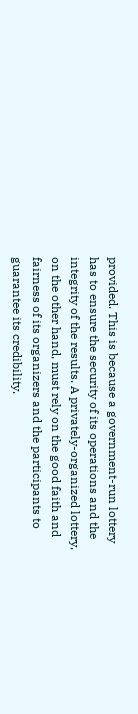provided. This is because a government-run lottery has to ensure the security of its operations and the integrity of the results. A privately-organized lottery, on the other hand, must rely on the good faith and fairness of its organizers and the participants to guarantee its credibility.